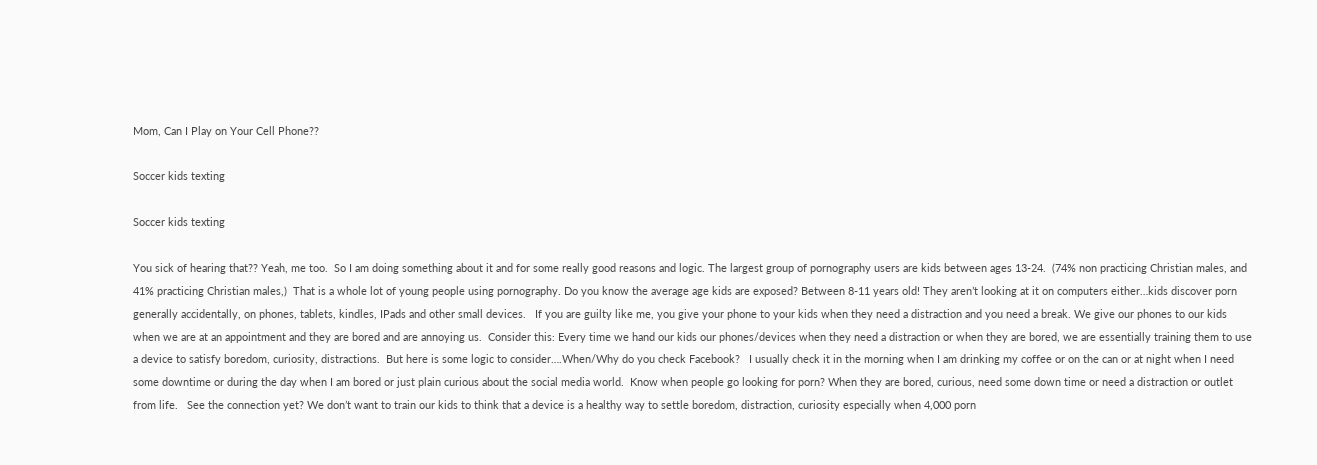Mom, Can I Play on Your Cell Phone??

Soccer kids texting

Soccer kids texting

You sick of hearing that?? Yeah, me too.  So I am doing something about it and for some really good reasons and logic. The largest group of pornography users are kids between ages 13-24.  (74% non practicing Christian males, and 41% practicing Christian males,)  That is a whole lot of young people using pornography. Do you know the average age kids are exposed? Between 8-11 years old! They aren’t looking at it on computers either…kids discover porn generally accidentally, on phones, tablets, kindles, IPads and other small devices.   If you are guilty like me, you give your phone to your kids when they need a distraction and you need a break. We give our phones to our kids when we are at an appointment and they are bored and are annoying us.  Consider this: Every time we hand our kids our phones/devices when they need a distraction or when they are bored, we are essentially training them to use a device to satisfy boredom, curiosity, distractions.  But here is some logic to consider….When/Why do you check Facebook?   I usually check it in the morning when I am drinking my coffee or on the can or at night when I need some downtime or during the day when I am bored or just plain curious about the social media world.  Know when people go looking for porn? When they are bored, curious, need some down time or need a distraction or outlet from life.   See the connection yet? We don’t want to train our kids to think that a device is a healthy way to settle boredom, distraction, curiosity especially when 4,000 porn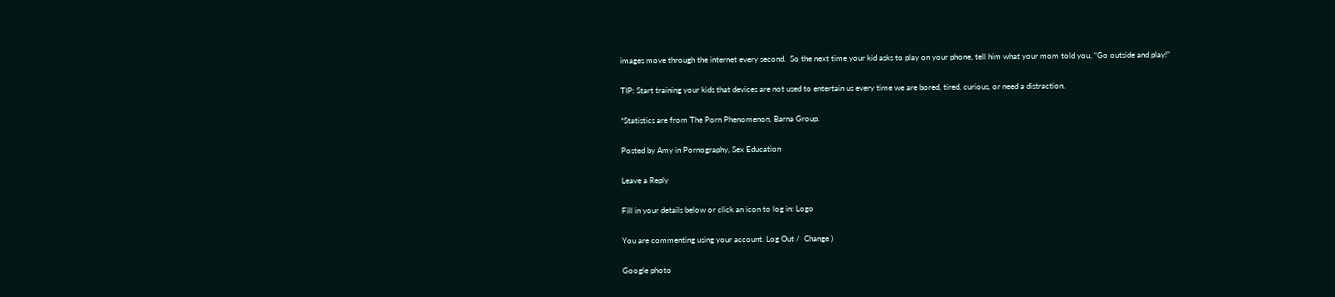images move through the internet every second.  So the next time your kid asks to play on your phone, tell him what your mom told you, “Go outside and play!”

TIP: Start training your kids that devices are not used to entertain us every time we are bored, tired, curious, or need a distraction.

*Statistics are from The Porn Phenomenon, Barna Group.

Posted by Amy in Pornography, Sex Education

Leave a Reply

Fill in your details below or click an icon to log in: Logo

You are commenting using your account. Log Out /  Change )

Google photo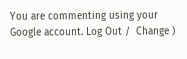You are commenting using your Google account. Log Out /  Change )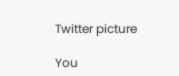Twitter picture

You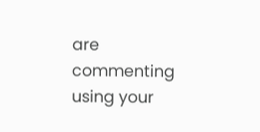are commenting using your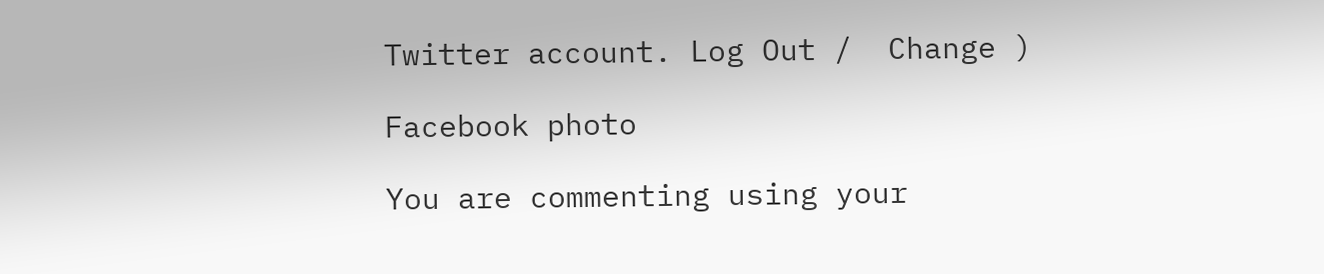Twitter account. Log Out /  Change )

Facebook photo

You are commenting using your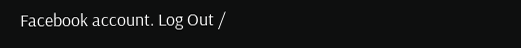Facebook account. Log Out /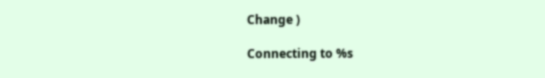Change )

Connecting to %s